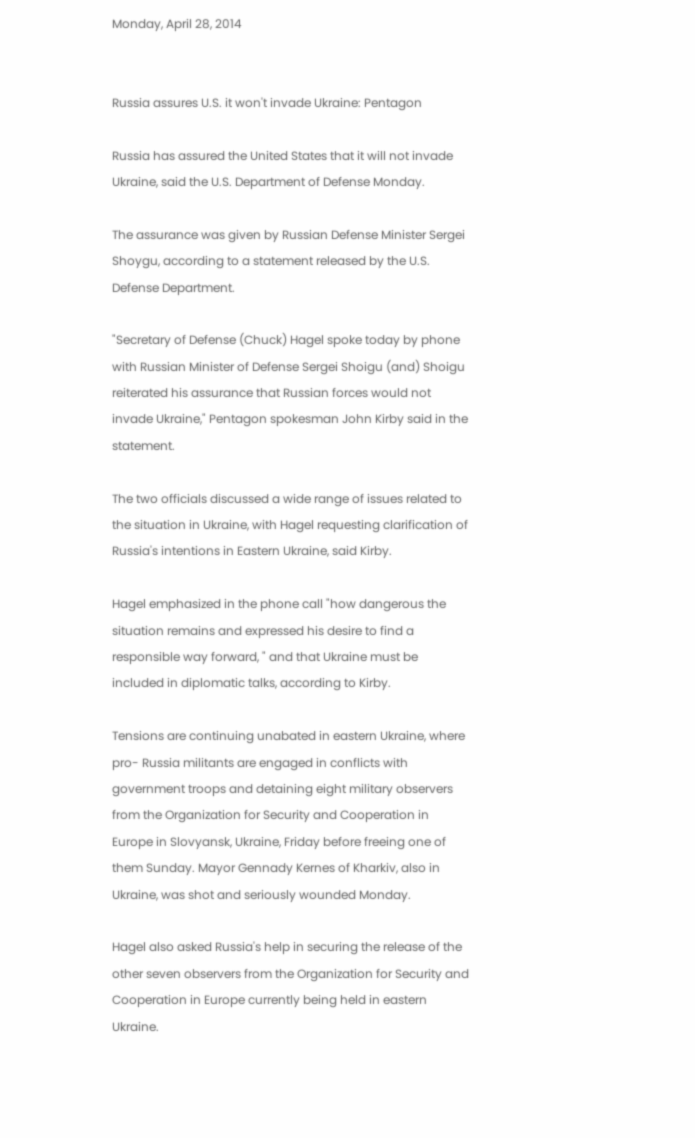Monday, April 28, 2014


Russia assures U.S. it won't invade Ukraine: Pentagon

Russia has assured the United States that it will not invade Ukraine, said the U.S. Department of Defense Monday.

The assurance was given by Russian Defense Minister Sergei Shoygu, according to a statement released by the U.S. Defense Department.

"Secretary of Defense (Chuck) Hagel spoke today by phone with Russian Minister of Defense Sergei Shoigu (and) Shoigu reiterated his assurance that Russian forces would not invade Ukraine," Pentagon spokesman John Kirby said in the statement.

The two officials discussed a wide range of issues related to the situation in Ukraine, with Hagel requesting clarification of Russia's intentions in Eastern Ukraine, said Kirby.

Hagel emphasized in the phone call "how dangerous the situation remains and expressed his desire to find a responsible way forward, " and that Ukraine must be included in diplomatic talks, according to Kirby.

Tensions are continuing unabated in eastern Ukraine, where pro- Russia militants are engaged in conflicts with government troops and detaining eight military observers from the Organization for Security and Cooperation in Europe in Slovyansk, Ukraine, Friday before freeing one of them Sunday. Mayor Gennady Kernes of Kharkiv, also in Ukraine, was shot and seriously wounded Monday.

Hagel also asked Russia's help in securing the release of the other seven observers from the Organization for Security and Cooperation in Europe currently being held in eastern Ukraine.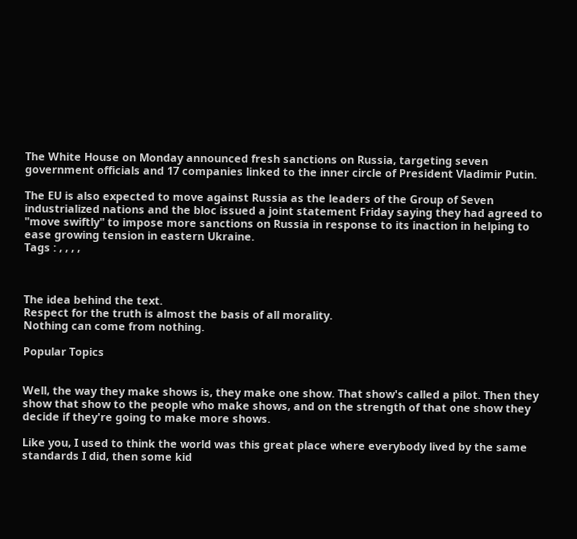The White House on Monday announced fresh sanctions on Russia, targeting seven government officials and 17 companies linked to the inner circle of President Vladimir Putin.

The EU is also expected to move against Russia as the leaders of the Group of Seven industrialized nations and the bloc issued a joint statement Friday saying they had agreed to "move swiftly" to impose more sanctions on Russia in response to its inaction in helping to ease growing tension in eastern Ukraine.
Tags : , , , ,



The idea behind the text.
Respect for the truth is almost the basis of all morality.
Nothing can come from nothing.

Popular Topics


Well, the way they make shows is, they make one show. That show's called a pilot. Then they show that show to the people who make shows, and on the strength of that one show they decide if they're going to make more shows.

Like you, I used to think the world was this great place where everybody lived by the same standards I did, then some kid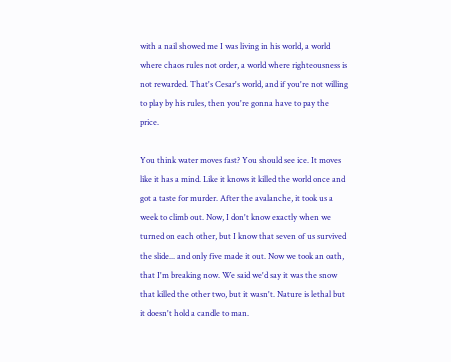with a nail showed me I was living in his world, a world where chaos rules not order, a world where righteousness is not rewarded. That's Cesar's world, and if you're not willing to play by his rules, then you're gonna have to pay the price.

You think water moves fast? You should see ice. It moves like it has a mind. Like it knows it killed the world once and got a taste for murder. After the avalanche, it took us a week to climb out. Now, I don't know exactly when we turned on each other, but I know that seven of us survived the slide... and only five made it out. Now we took an oath, that I'm breaking now. We said we'd say it was the snow that killed the other two, but it wasn't. Nature is lethal but it doesn't hold a candle to man.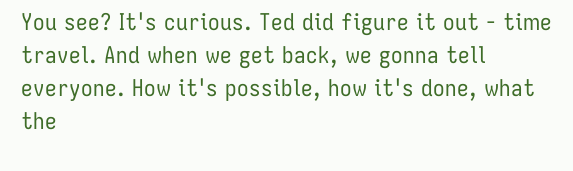You see? It's curious. Ted did figure it out - time travel. And when we get back, we gonna tell everyone. How it's possible, how it's done, what the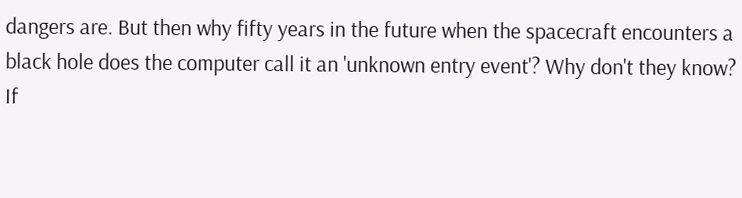dangers are. But then why fifty years in the future when the spacecraft encounters a black hole does the computer call it an 'unknown entry event'? Why don't they know? If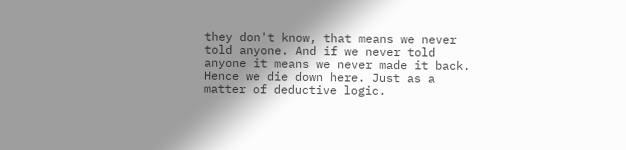they don't know, that means we never told anyone. And if we never told anyone it means we never made it back. Hence we die down here. Just as a matter of deductive logic.